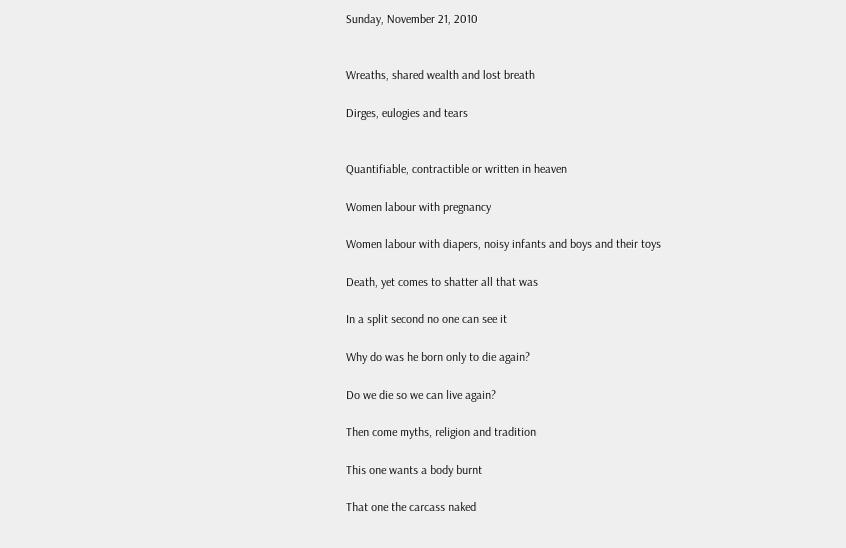Sunday, November 21, 2010


Wreaths, shared wealth and lost breath

Dirges, eulogies and tears


Quantifiable, contractible or written in heaven

Women labour with pregnancy

Women labour with diapers, noisy infants and boys and their toys

Death, yet comes to shatter all that was

In a split second no one can see it

Why do was he born only to die again?

Do we die so we can live again?

Then come myths, religion and tradition

This one wants a body burnt

That one the carcass naked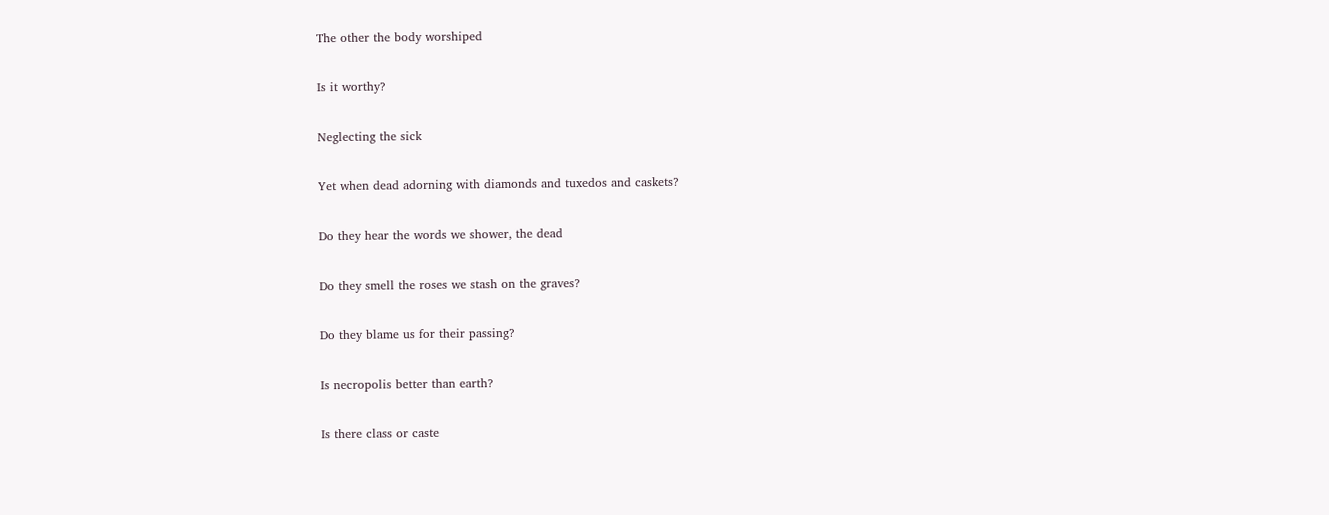The other the body worshiped

Is it worthy?

Neglecting the sick

Yet when dead adorning with diamonds and tuxedos and caskets?

Do they hear the words we shower, the dead

Do they smell the roses we stash on the graves?

Do they blame us for their passing?

Is necropolis better than earth?

Is there class or caste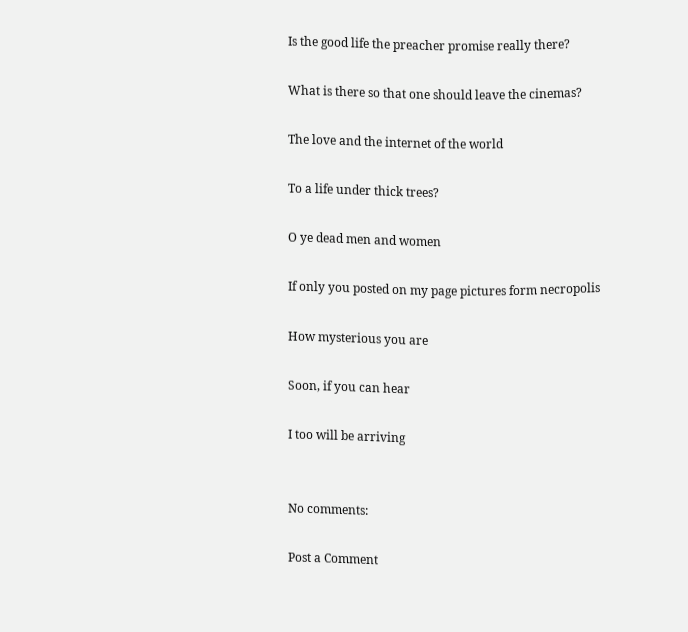Is the good life the preacher promise really there?

What is there so that one should leave the cinemas?

The love and the internet of the world

To a life under thick trees?

O ye dead men and women

If only you posted on my page pictures form necropolis

How mysterious you are

Soon, if you can hear

I too will be arriving


No comments:

Post a Comment